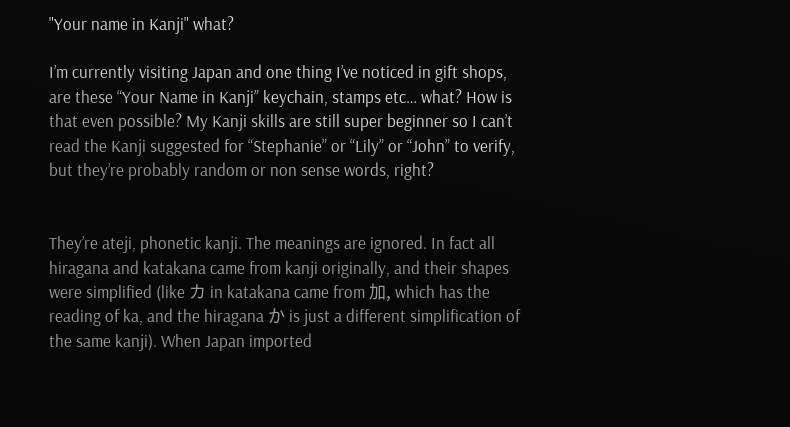"Your name in Kanji" what?

I’m currently visiting Japan and one thing I’ve noticed in gift shops, are these “Your Name in Kanji” keychain, stamps etc… what? How is that even possible? My Kanji skills are still super beginner so I can’t read the Kanji suggested for “Stephanie” or “Lily” or “John” to verify, but they’re probably random or non sense words, right?


They’re ateji, phonetic kanji. The meanings are ignored. In fact all hiragana and katakana came from kanji originally, and their shapes were simplified (like カ in katakana came from 加, which has the reading of ka, and the hiragana か is just a different simplification of the same kanji). When Japan imported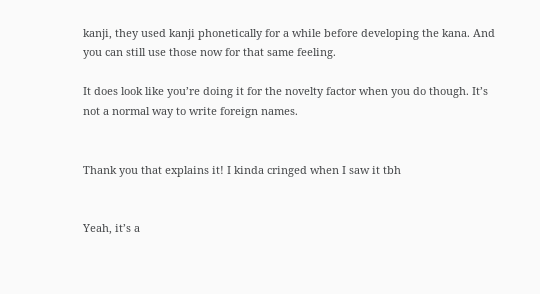kanji, they used kanji phonetically for a while before developing the kana. And you can still use those now for that same feeling.

It does look like you’re doing it for the novelty factor when you do though. It’s not a normal way to write foreign names.


Thank you that explains it! I kinda cringed when I saw it tbh


Yeah, it’s a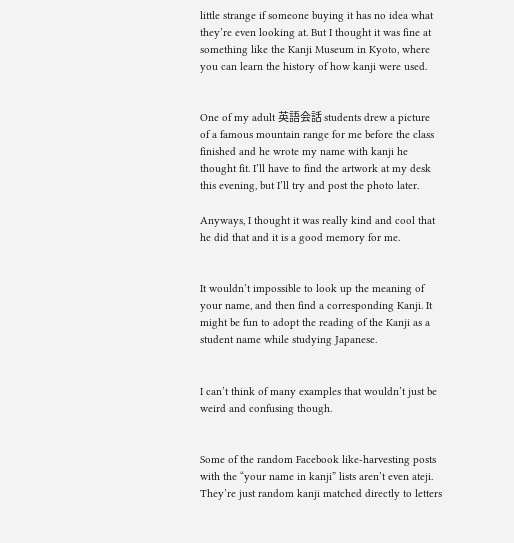little strange if someone buying it has no idea what they’re even looking at. But I thought it was fine at something like the Kanji Museum in Kyoto, where you can learn the history of how kanji were used.


One of my adult 英語会話 students drew a picture of a famous mountain range for me before the class finished and he wrote my name with kanji he thought fit. I’ll have to find the artwork at my desk this evening, but I’ll try and post the photo later.

Anyways, I thought it was really kind and cool that he did that and it is a good memory for me.


It wouldn’t impossible to look up the meaning of your name, and then find a corresponding Kanji. It might be fun to adopt the reading of the Kanji as a student name while studying Japanese.


I can’t think of many examples that wouldn’t just be weird and confusing though.


Some of the random Facebook like-harvesting posts with the “your name in kanji” lists aren’t even ateji. They’re just random kanji matched directly to letters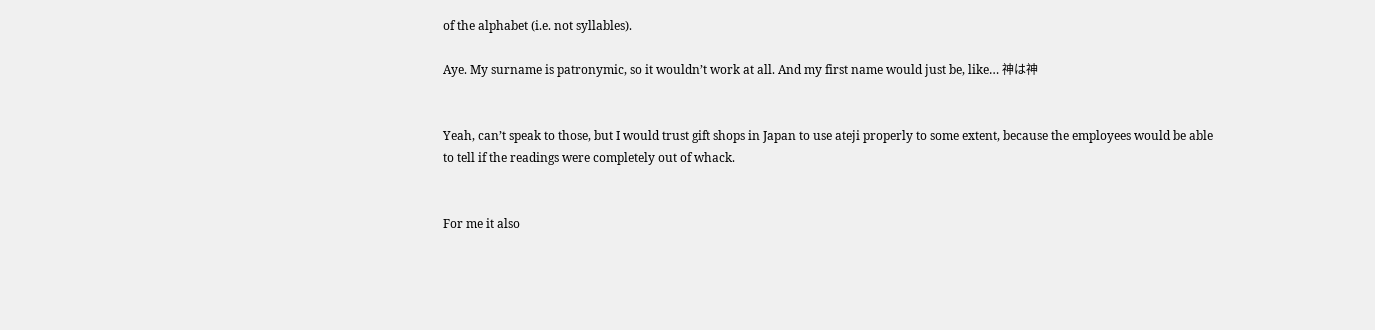of the alphabet (i.e. not syllables).

Aye. My surname is patronymic, so it wouldn’t work at all. And my first name would just be, like… 神は神


Yeah, can’t speak to those, but I would trust gift shops in Japan to use ateji properly to some extent, because the employees would be able to tell if the readings were completely out of whack.


For me it also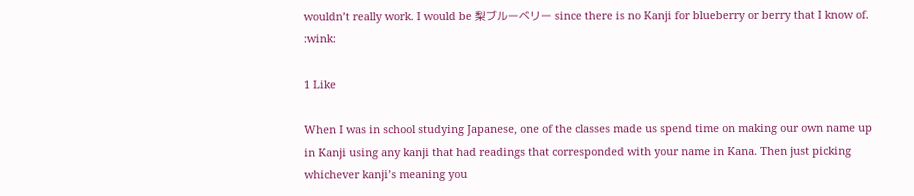wouldn’t really work. I would be 梨ブルーベリー since there is no Kanji for blueberry or berry that I know of. :wink:

1 Like

When I was in school studying Japanese, one of the classes made us spend time on making our own name up in Kanji using any kanji that had readings that corresponded with your name in Kana. Then just picking whichever kanji’s meaning you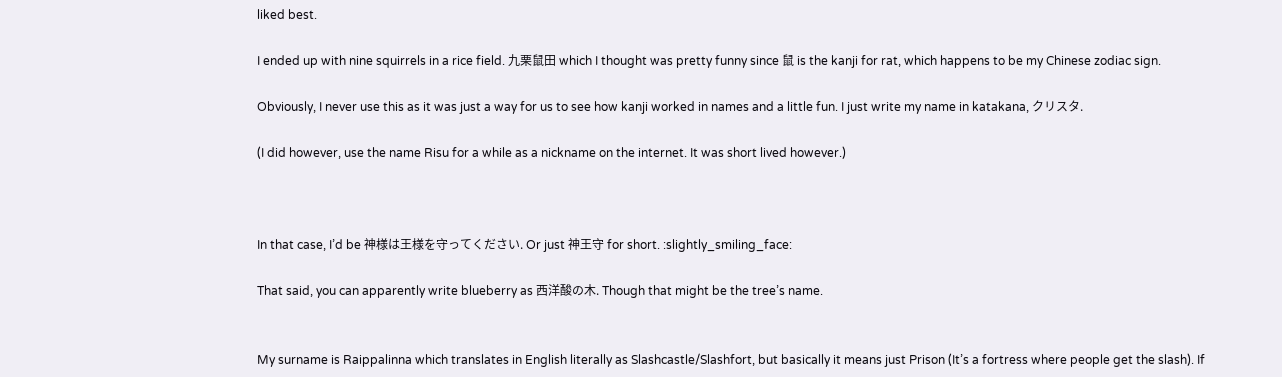liked best.

I ended up with nine squirrels in a rice field. 九栗鼠田 which I thought was pretty funny since 鼠 is the kanji for rat, which happens to be my Chinese zodiac sign.

Obviously, I never use this as it was just a way for us to see how kanji worked in names and a little fun. I just write my name in katakana, クリスタ.

(I did however, use the name Risu for a while as a nickname on the internet. It was short lived however.)



In that case, I’d be 神様は王様を守ってください. Or just 神王守 for short. :slightly_smiling_face:

That said, you can apparently write blueberry as 西洋酸の木. Though that might be the tree’s name.


My surname is Raippalinna which translates in English literally as Slashcastle/Slashfort, but basically it means just Prison (It’s a fortress where people get the slash). If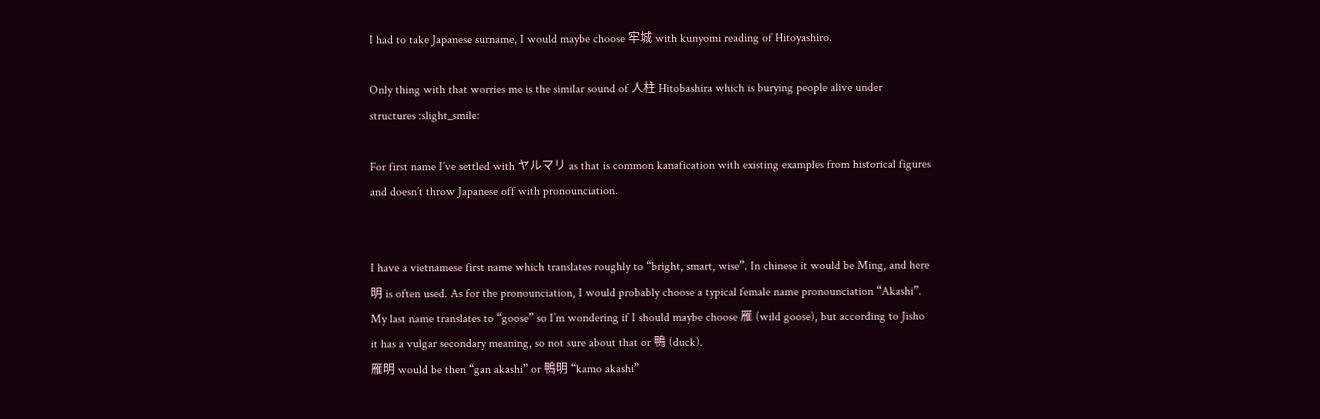I had to take Japanese surname, I would maybe choose 牢城 with kunyomi reading of Hitoyashiro.

Only thing with that worries me is the similar sound of 人柱 Hitobashira which is burying people alive under structures :slight_smile:

For first name I’ve settled with ヤルマリ as that is common kanafication with existing examples from historical figures and doesn’t throw Japanese off with pronounciation.


I have a vietnamese first name which translates roughly to “bright, smart, wise”. In chinese it would be Ming, and here 明 is often used. As for the pronounciation, I would probably choose a typical female name pronounciation “Akashi”.
My last name translates to “goose” so I’m wondering if I should maybe choose 雁 (wild goose), but according to Jisho it has a vulgar secondary meaning, so not sure about that or 鴨 (duck).
雁明 would be then “gan akashi” or 鴨明 “kamo akashi”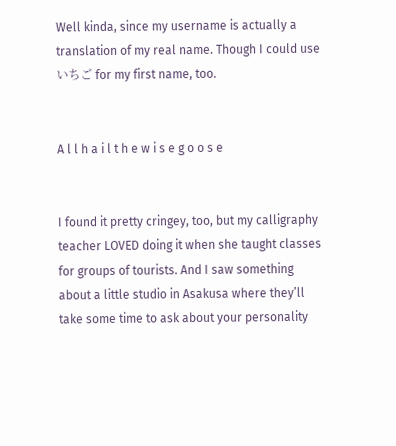Well kinda, since my username is actually a translation of my real name. Though I could use いちご for my first name, too.


A l l h a i l t h e w i s e g o o s e


I found it pretty cringey, too, but my calligraphy teacher LOVED doing it when she taught classes for groups of tourists. And I saw something about a little studio in Asakusa where they’ll take some time to ask about your personality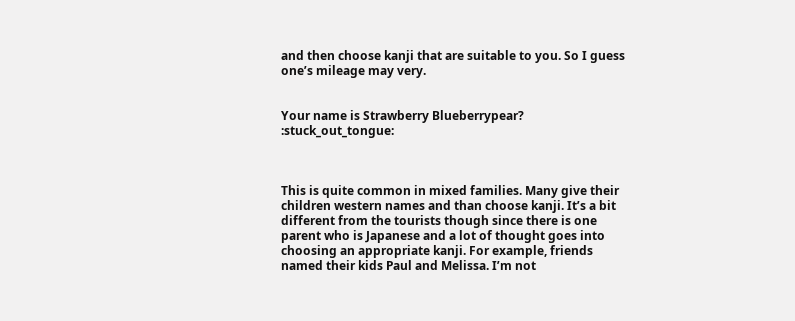and then choose kanji that are suitable to you. So I guess one’s mileage may very.


Your name is Strawberry Blueberrypear? :stuck_out_tongue:



This is quite common in mixed families. Many give their children western names and than choose kanji. It’s a bit different from the tourists though since there is one parent who is Japanese and a lot of thought goes into choosing an appropriate kanji. For example, friends named their kids Paul and Melissa. I’m not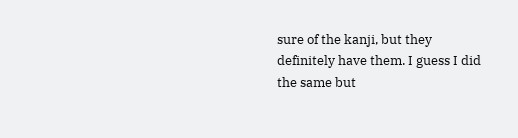sure of the kanji, but they definitely have them. I guess I did the same but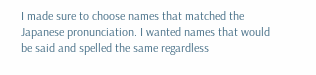I made sure to choose names that matched the Japanese pronunciation. I wanted names that would be said and spelled the same regardless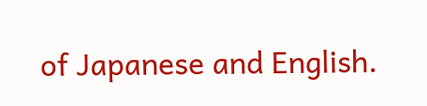of Japanese and English.